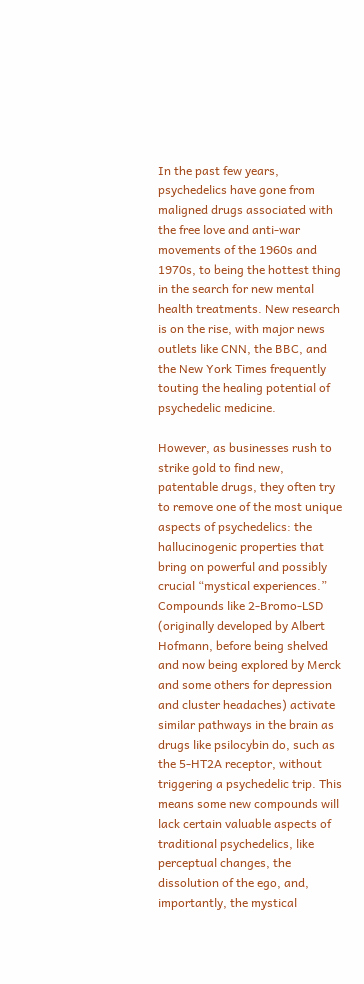In the past few years, psychedelics have gone from maligned drugs associated with the free love and anti-war movements of the 1960s and 1970s, to being the hottest thing in the search for new mental health treatments. New research is on the rise, with major news outlets like CNN, the BBC, and the New York Times frequently touting the healing potential of psychedelic medicine.

However, as businesses rush to strike gold to find new, patentable drugs, they often try to remove one of the most unique aspects of psychedelics: the hallucinogenic properties that bring on powerful and possibly crucial “mystical experiences.” Compounds like 2-Bromo-LSD (originally developed by Albert Hofmann, before being shelved and now being explored by Merck and some others for depression and cluster headaches) activate similar pathways in the brain as drugs like psilocybin do, such as the 5-HT2A receptor, without triggering a psychedelic trip. This means some new compounds will lack certain valuable aspects of traditional psychedelics, like perceptual changes, the dissolution of the ego, and, importantly, the mystical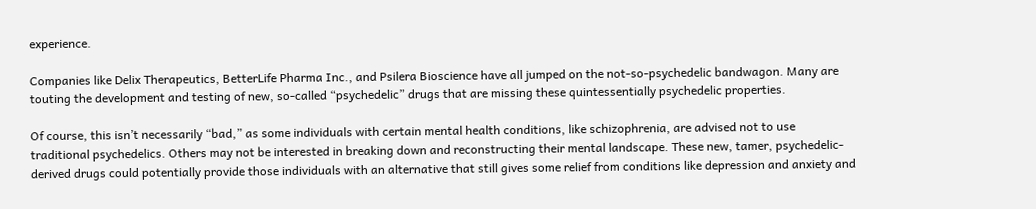experience.

Companies like Delix Therapeutics, BetterLife Pharma Inc., and Psilera Bioscience have all jumped on the not-so-psychedelic bandwagon. Many are touting the development and testing of new, so-called “psychedelic” drugs that are missing these quintessentially psychedelic properties.

Of course, this isn’t necessarily “bad,” as some individuals with certain mental health conditions, like schizophrenia, are advised not to use traditional psychedelics. Others may not be interested in breaking down and reconstructing their mental landscape. These new, tamer, psychedelic-derived drugs could potentially provide those individuals with an alternative that still gives some relief from conditions like depression and anxiety and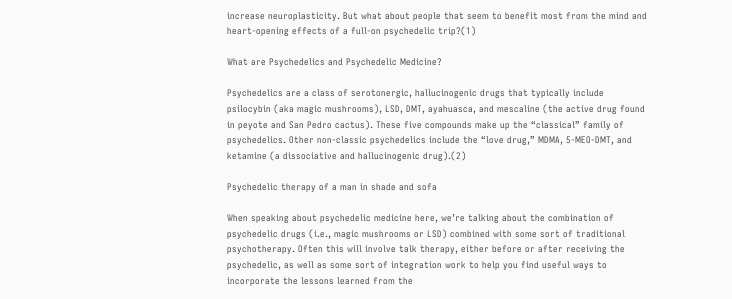increase neuroplasticity. But what about people that seem to benefit most from the mind and heart-opening effects of a full-on psychedelic trip?(1)

What are Psychedelics and Psychedelic Medicine?

Psychedelics are a class of serotonergic, hallucinogenic drugs that typically include psilocybin (aka magic mushrooms), LSD, DMT, ayahuasca, and mescaline (the active drug found in peyote and San Pedro cactus). These five compounds make up the “classical” family of psychedelics. Other non-classic psychedelics include the “love drug,” MDMA, 5-MEO-DMT, and ketamine (a dissociative and hallucinogenic drug).(2)

Psychedelic therapy of a man in shade and sofa

When speaking about psychedelic medicine here, we’re talking about the combination of psychedelic drugs (i.e., magic mushrooms or LSD) combined with some sort of traditional psychotherapy. Often this will involve talk therapy, either before or after receiving the psychedelic, as well as some sort of integration work to help you find useful ways to incorporate the lessons learned from the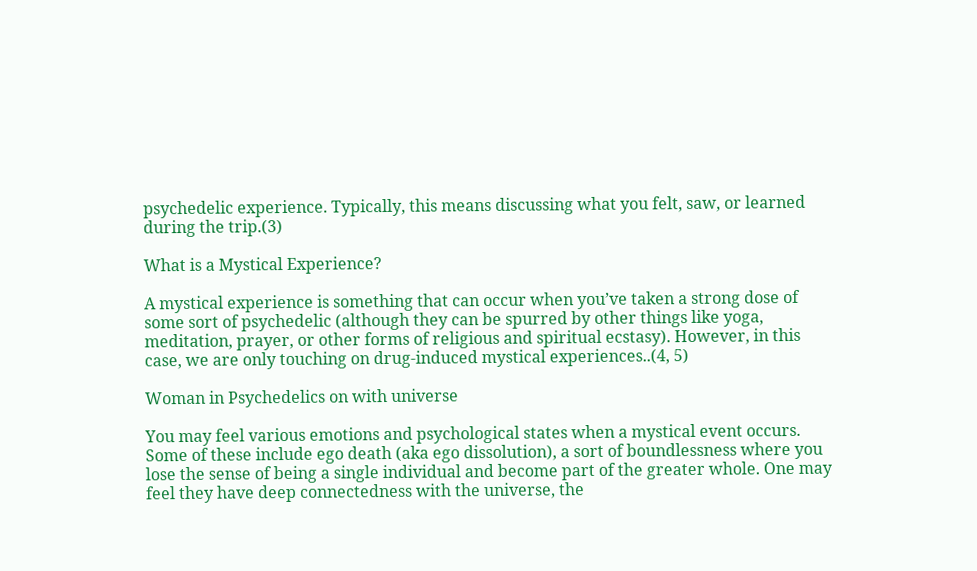psychedelic experience. Typically, this means discussing what you felt, saw, or learned during the trip.(3)

What is a Mystical Experience?

A mystical experience is something that can occur when you’ve taken a strong dose of some sort of psychedelic (although they can be spurred by other things like yoga, meditation, prayer, or other forms of religious and spiritual ecstasy). However, in this case, we are only touching on drug-induced mystical experiences..(4, 5)

Woman in Psychedelics on with universe

You may feel various emotions and psychological states when a mystical event occurs. Some of these include ego death (aka ego dissolution), a sort of boundlessness where you lose the sense of being a single individual and become part of the greater whole. One may feel they have deep connectedness with the universe, the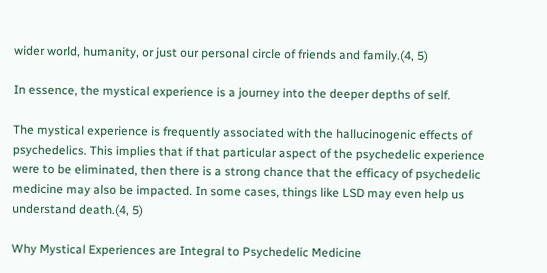wider world, humanity, or just our personal circle of friends and family.(4, 5)

In essence, the mystical experience is a journey into the deeper depths of self.

The mystical experience is frequently associated with the hallucinogenic effects of psychedelics. This implies that if that particular aspect of the psychedelic experience were to be eliminated, then there is a strong chance that the efficacy of psychedelic medicine may also be impacted. In some cases, things like LSD may even help us understand death.(4, 5)

Why Mystical Experiences are Integral to Psychedelic Medicine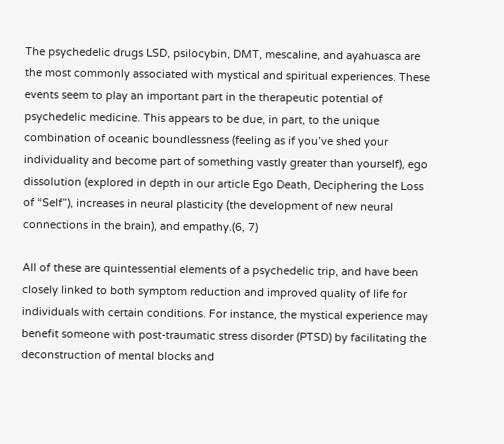The psychedelic drugs LSD, psilocybin, DMT, mescaline, and ayahuasca are the most commonly associated with mystical and spiritual experiences. These events seem to play an important part in the therapeutic potential of psychedelic medicine. This appears to be due, in part, to the unique combination of oceanic boundlessness (feeling as if you’ve shed your individuality and become part of something vastly greater than yourself), ego dissolution (explored in depth in our article Ego Death, Deciphering the Loss of “Self”), increases in neural plasticity (the development of new neural connections in the brain), and empathy.(6, 7)

All of these are quintessential elements of a psychedelic trip, and have been closely linked to both symptom reduction and improved quality of life for individuals with certain conditions. For instance, the mystical experience may benefit someone with post-traumatic stress disorder (PTSD) by facilitating the deconstruction of mental blocks and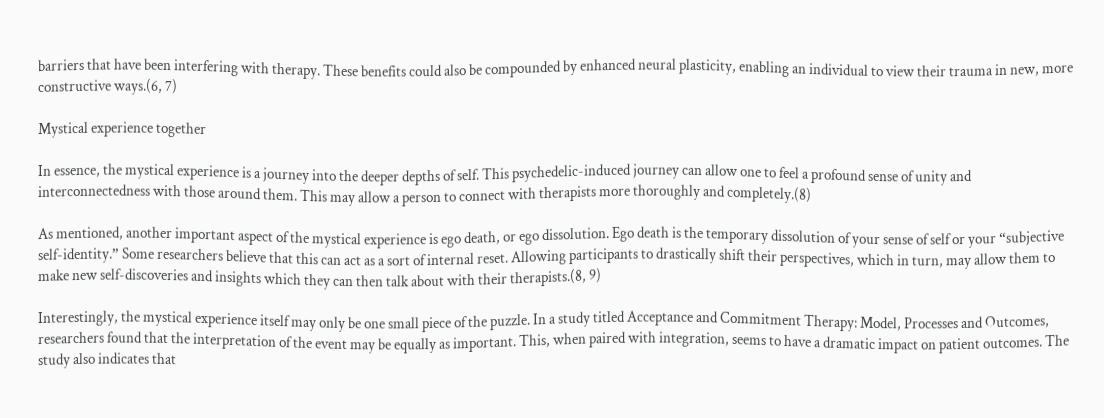barriers that have been interfering with therapy. These benefits could also be compounded by enhanced neural plasticity, enabling an individual to view their trauma in new, more constructive ways.(6, 7)

Mystical experience together

In essence, the mystical experience is a journey into the deeper depths of self. This psychedelic-induced journey can allow one to feel a profound sense of unity and interconnectedness with those around them. This may allow a person to connect with therapists more thoroughly and completely.(8)

As mentioned, another important aspect of the mystical experience is ego death, or ego dissolution. Ego death is the temporary dissolution of your sense of self or your “subjective self-identity.” Some researchers believe that this can act as a sort of internal reset. Allowing participants to drastically shift their perspectives, which in turn, may allow them to make new self-discoveries and insights which they can then talk about with their therapists.(8, 9)

Interestingly, the mystical experience itself may only be one small piece of the puzzle. In a study titled Acceptance and Commitment Therapy: Model, Processes and Outcomes, researchers found that the interpretation of the event may be equally as important. This, when paired with integration, seems to have a dramatic impact on patient outcomes. The study also indicates that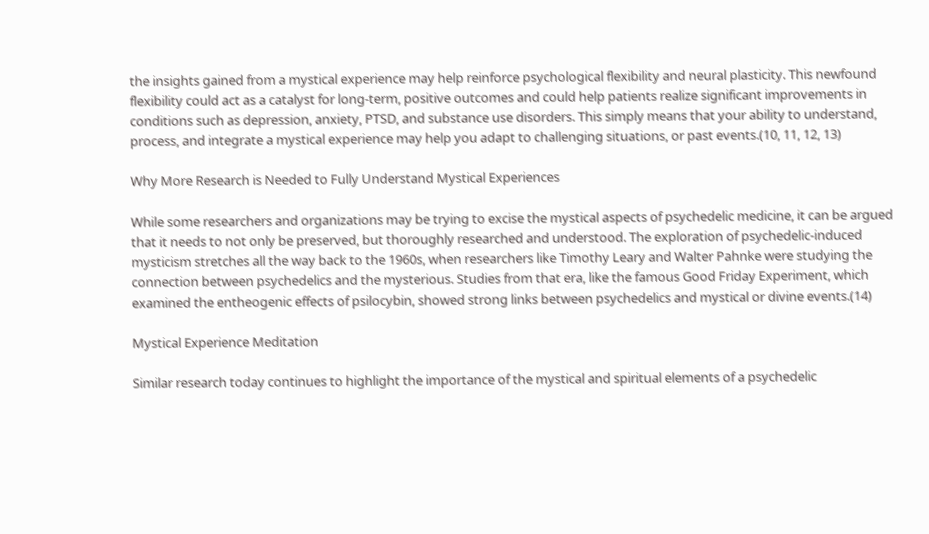the insights gained from a mystical experience may help reinforce psychological flexibility and neural plasticity. This newfound flexibility could act as a catalyst for long-term, positive outcomes and could help patients realize significant improvements in conditions such as depression, anxiety, PTSD, and substance use disorders. This simply means that your ability to understand, process, and integrate a mystical experience may help you adapt to challenging situations, or past events.(10, 11, 12, 13)

Why More Research is Needed to Fully Understand Mystical Experiences

While some researchers and organizations may be trying to excise the mystical aspects of psychedelic medicine, it can be argued that it needs to not only be preserved, but thoroughly researched and understood. The exploration of psychedelic-induced mysticism stretches all the way back to the 1960s, when researchers like Timothy Leary and Walter Pahnke were studying the connection between psychedelics and the mysterious. Studies from that era, like the famous Good Friday Experiment, which examined the entheogenic effects of psilocybin, showed strong links between psychedelics and mystical or divine events.(14)

Mystical Experience Meditation

Similar research today continues to highlight the importance of the mystical and spiritual elements of a psychedelic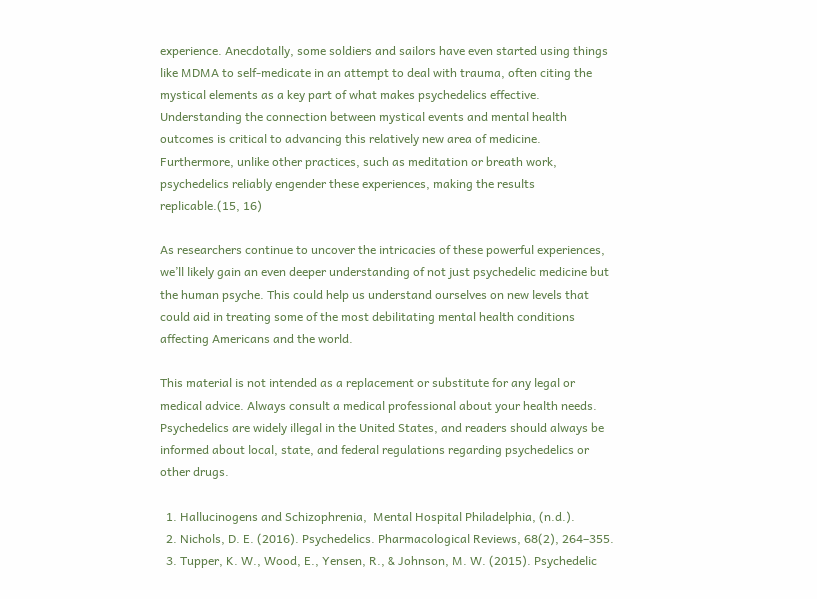experience. Anecdotally, some soldiers and sailors have even started using things like MDMA to self-medicate in an attempt to deal with trauma, often citing the mystical elements as a key part of what makes psychedelics effective. Understanding the connection between mystical events and mental health outcomes is critical to advancing this relatively new area of medicine. Furthermore, unlike other practices, such as meditation or breath work, psychedelics reliably engender these experiences, making the results replicable.(15, 16)

As researchers continue to uncover the intricacies of these powerful experiences, we’ll likely gain an even deeper understanding of not just psychedelic medicine but the human psyche. This could help us understand ourselves on new levels that could aid in treating some of the most debilitating mental health conditions affecting Americans and the world.

This material is not intended as a replacement or substitute for any legal or medical advice. Always consult a medical professional about your health needs. Psychedelics are widely illegal in the United States, and readers should always be informed about local, state, and federal regulations regarding psychedelics or other drugs.

  1. Hallucinogens and Schizophrenia,  Mental Hospital Philadelphia, (n.d.).
  2. Nichols, D. E. (2016). Psychedelics. Pharmacological Reviews, 68(2), 264–355.
  3. Tupper, K. W., Wood, E., Yensen, R., & Johnson, M. W. (2015). Psychedelic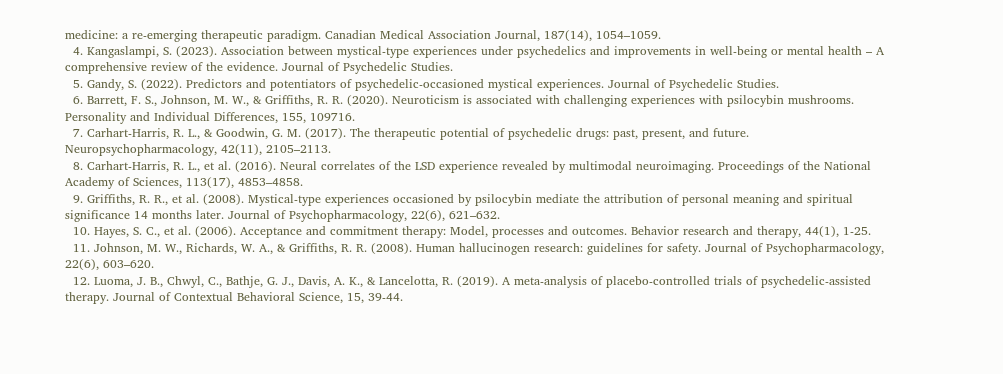medicine: a re-emerging therapeutic paradigm. Canadian Medical Association Journal, 187(14), 1054–1059.
  4. Kangaslampi, S. (2023). Association between mystical-type experiences under psychedelics and improvements in well-being or mental health – A comprehensive review of the evidence. Journal of Psychedelic Studies.
  5. Gandy, S. (2022). Predictors and potentiators of psychedelic-occasioned mystical experiences. Journal of Psychedelic Studies.
  6. Barrett, F. S., Johnson, M. W., & Griffiths, R. R. (2020). Neuroticism is associated with challenging experiences with psilocybin mushrooms. Personality and Individual Differences, 155, 109716.
  7. Carhart-Harris, R. L., & Goodwin, G. M. (2017). The therapeutic potential of psychedelic drugs: past, present, and future. Neuropsychopharmacology, 42(11), 2105–2113.
  8. Carhart-Harris, R. L., et al. (2016). Neural correlates of the LSD experience revealed by multimodal neuroimaging. Proceedings of the National Academy of Sciences, 113(17), 4853–4858.
  9. Griffiths, R. R., et al. (2008). Mystical-type experiences occasioned by psilocybin mediate the attribution of personal meaning and spiritual significance 14 months later. Journal of Psychopharmacology, 22(6), 621–632.
  10. Hayes, S. C., et al. (2006). Acceptance and commitment therapy: Model, processes and outcomes. Behavior research and therapy, 44(1), 1-25.
  11. Johnson, M. W., Richards, W. A., & Griffiths, R. R. (2008). Human hallucinogen research: guidelines for safety. Journal of Psychopharmacology, 22(6), 603–620.
  12. Luoma, J. B., Chwyl, C., Bathje, G. J., Davis, A. K., & Lancelotta, R. (2019). A meta-analysis of placebo-controlled trials of psychedelic-assisted therapy. Journal of Contextual Behavioral Science, 15, 39-44.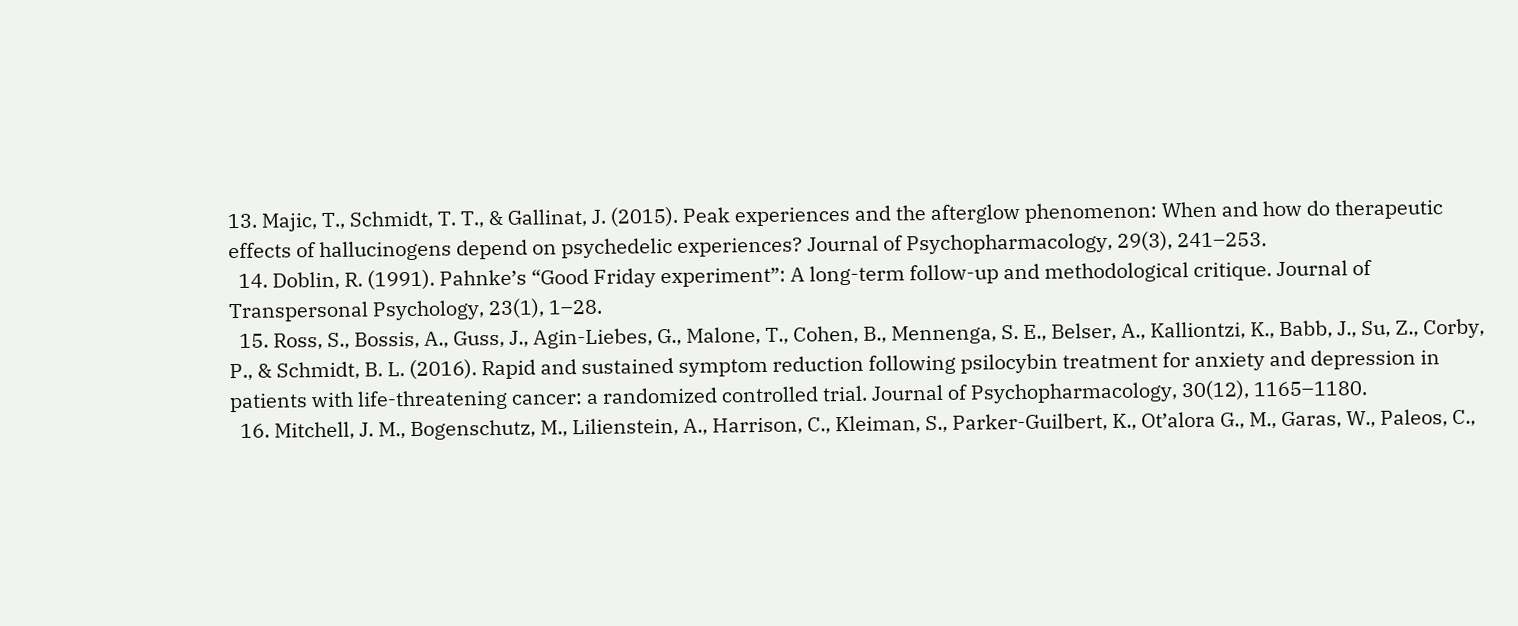13. Majic, T., Schmidt, T. T., & Gallinat, J. (2015). Peak experiences and the afterglow phenomenon: When and how do therapeutic effects of hallucinogens depend on psychedelic experiences? Journal of Psychopharmacology, 29(3), 241–253.
  14. Doblin, R. (1991). Pahnke’s “Good Friday experiment”: A long-term follow-up and methodological critique. Journal of Transpersonal Psychology, 23(1), 1–28.
  15. Ross, S., Bossis, A., Guss, J., Agin-Liebes, G., Malone, T., Cohen, B., Mennenga, S. E., Belser, A., Kalliontzi, K., Babb, J., Su, Z., Corby, P., & Schmidt, B. L. (2016). Rapid and sustained symptom reduction following psilocybin treatment for anxiety and depression in patients with life-threatening cancer: a randomized controlled trial. Journal of Psychopharmacology, 30(12), 1165–1180.
  16. Mitchell, J. M., Bogenschutz, M., Lilienstein, A., Harrison, C., Kleiman, S., Parker-Guilbert, K., Ot’alora G., M., Garas, W., Paleos, C.,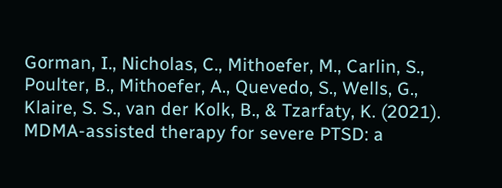Gorman, I., Nicholas, C., Mithoefer, M., Carlin, S., Poulter, B., Mithoefer, A., Quevedo, S., Wells, G., Klaire, S. S., van der Kolk, B., & Tzarfaty, K. (2021). MDMA-assisted therapy for severe PTSD: a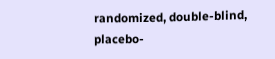randomized, double-blind, placebo-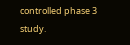controlled phase 3 study.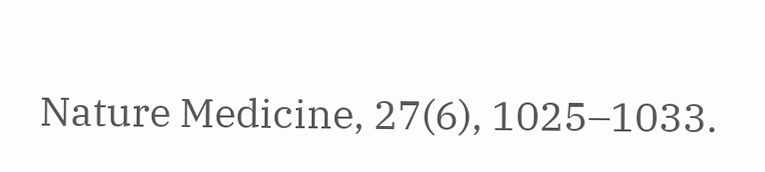Nature Medicine, 27(6), 1025–1033.